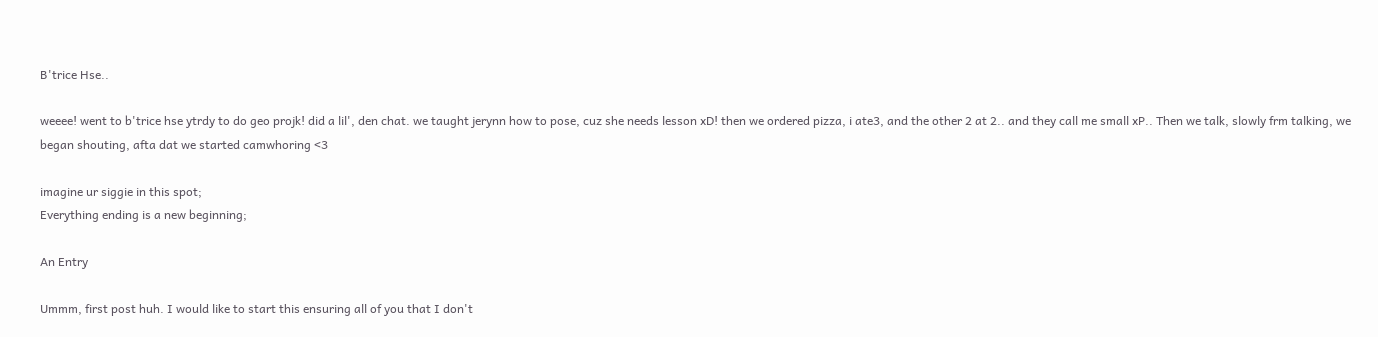B'trice Hse..

weeee! went to b'trice hse ytrdy to do geo projk! did a lil', den chat. we taught jerynn how to pose, cuz she needs lesson xD! then we ordered pizza, i ate3, and the other 2 at 2.. and they call me small xP.. Then we talk, slowly frm talking, we began shouting, afta dat we started camwhoring <3

imagine ur siggie in this spot;
Everything ending is a new beginning;

An Entry

Ummm, first post huh. I would like to start this ensuring all of you that I don't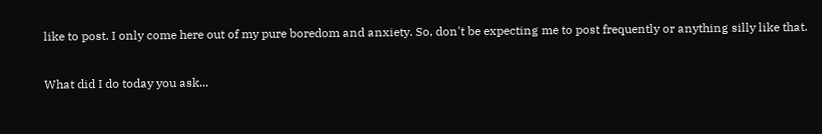like to post. I only come here out of my pure boredom and anxiety. So, don't be expecting me to post frequently or anything silly like that.

What did I do today you ask...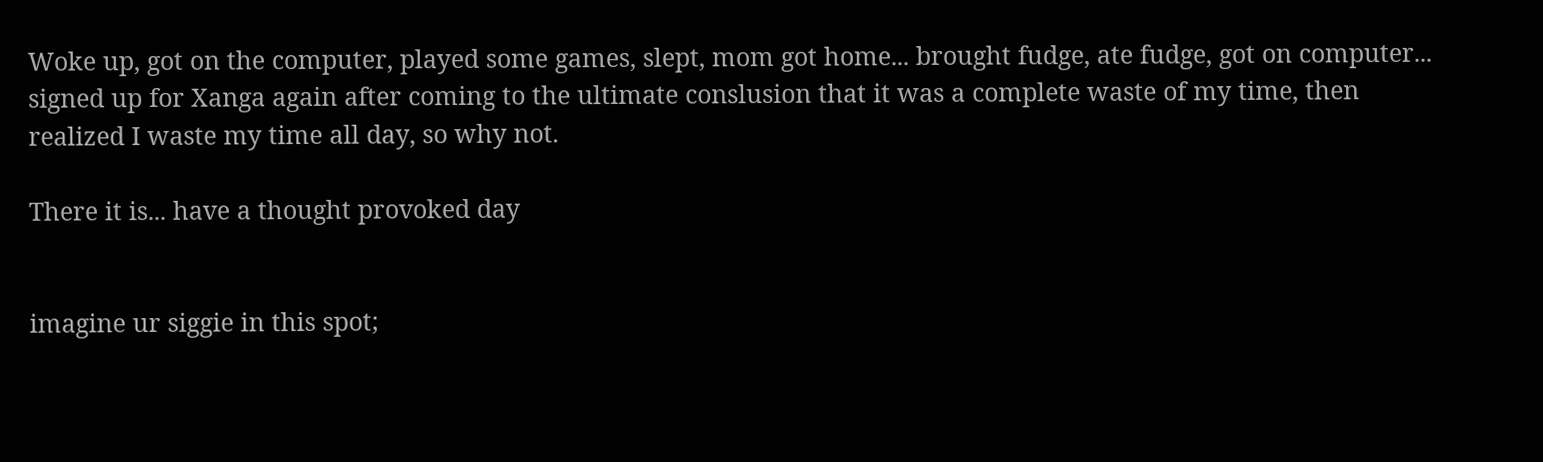Woke up, got on the computer, played some games, slept, mom got home... brought fudge, ate fudge, got on computer... signed up for Xanga again after coming to the ultimate conslusion that it was a complete waste of my time, then realized I waste my time all day, so why not.

There it is... have a thought provoked day


imagine ur siggie in this spot;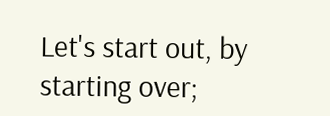Let's start out, by starting over;